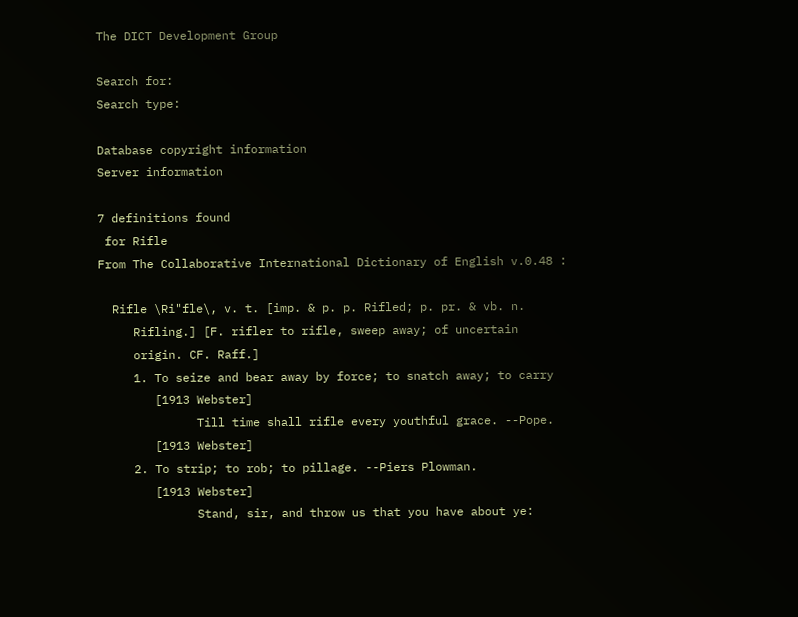The DICT Development Group

Search for:
Search type:

Database copyright information
Server information

7 definitions found
 for Rifle
From The Collaborative International Dictionary of English v.0.48 :

  Rifle \Ri"fle\, v. t. [imp. & p. p. Rifled; p. pr. & vb. n.
     Rifling.] [F. rifler to rifle, sweep away; of uncertain
     origin. CF. Raff.]
     1. To seize and bear away by force; to snatch away; to carry
        [1913 Webster]
              Till time shall rifle every youthful grace. --Pope.
        [1913 Webster]
     2. To strip; to rob; to pillage. --Piers Plowman.
        [1913 Webster]
              Stand, sir, and throw us that you have about ye: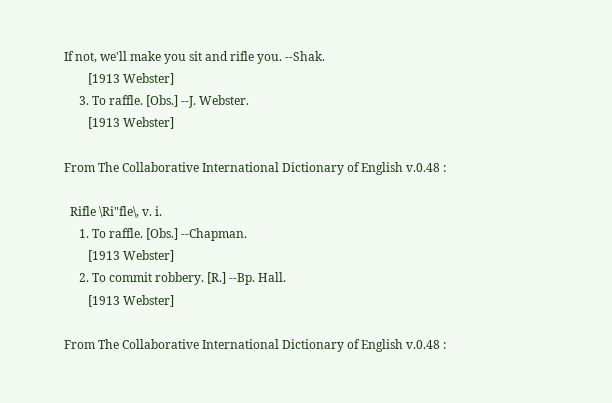If not, we'll make you sit and rifle you. --Shak.
        [1913 Webster]
     3. To raffle. [Obs.] --J. Webster.
        [1913 Webster]

From The Collaborative International Dictionary of English v.0.48 :

  Rifle \Ri"fle\, v. i.
     1. To raffle. [Obs.] --Chapman.
        [1913 Webster]
     2. To commit robbery. [R.] --Bp. Hall.
        [1913 Webster]

From The Collaborative International Dictionary of English v.0.48 :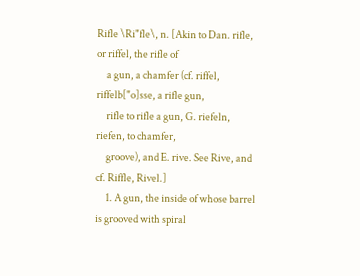Rifle \Ri"fle\, n. [Akin to Dan. rifle, or riffel, the rifle of
     a gun, a chamfer (cf. riffel, riffelb["o]sse, a rifle gun,
     rifle to rifle a gun, G. riefeln, riefen, to chamfer,
     groove), and E. rive. See Rive, and cf. Riffle, Rivel.]
     1. A gun, the inside of whose barrel is grooved with spiral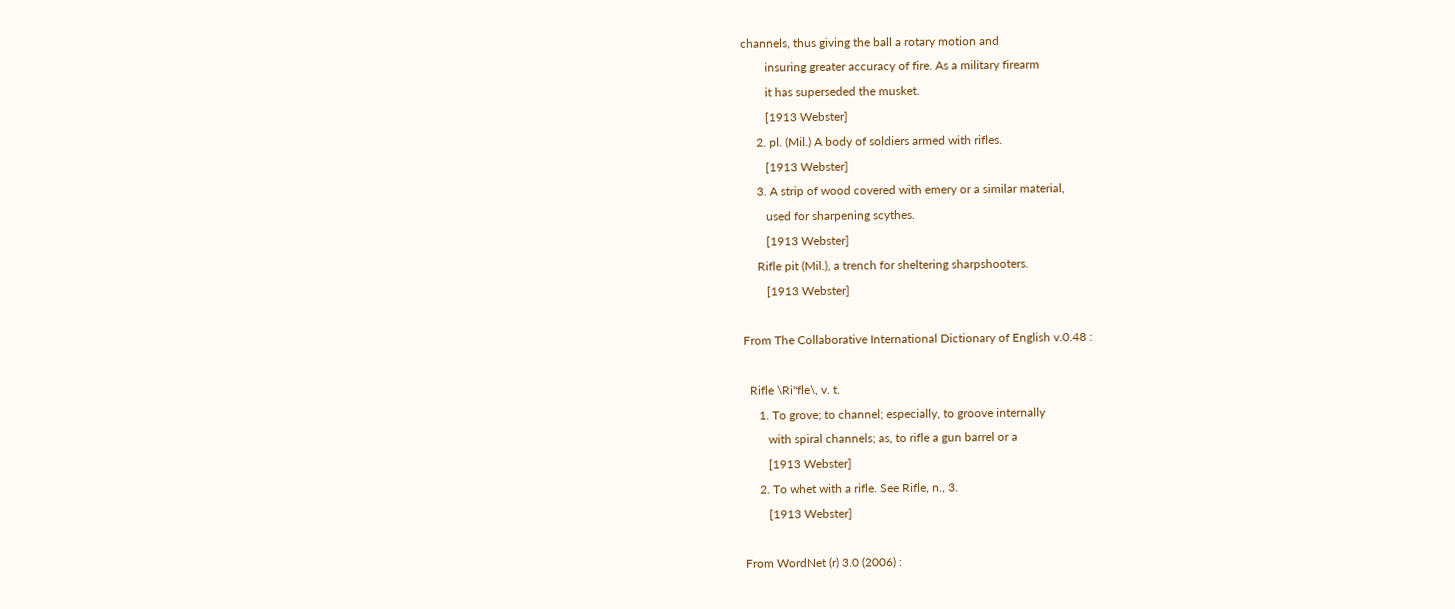channels, thus giving the ball a rotary motion and
        insuring greater accuracy of fire. As a military firearm
        it has superseded the musket.
        [1913 Webster]
     2. pl. (Mil.) A body of soldiers armed with rifles.
        [1913 Webster]
     3. A strip of wood covered with emery or a similar material,
        used for sharpening scythes.
        [1913 Webster]
     Rifle pit (Mil.), a trench for sheltering sharpshooters.
        [1913 Webster]

From The Collaborative International Dictionary of English v.0.48 :

  Rifle \Ri"fle\, v. t.
     1. To grove; to channel; especially, to groove internally
        with spiral channels; as, to rifle a gun barrel or a
        [1913 Webster]
     2. To whet with a rifle. See Rifle, n., 3.
        [1913 Webster]

From WordNet (r) 3.0 (2006) :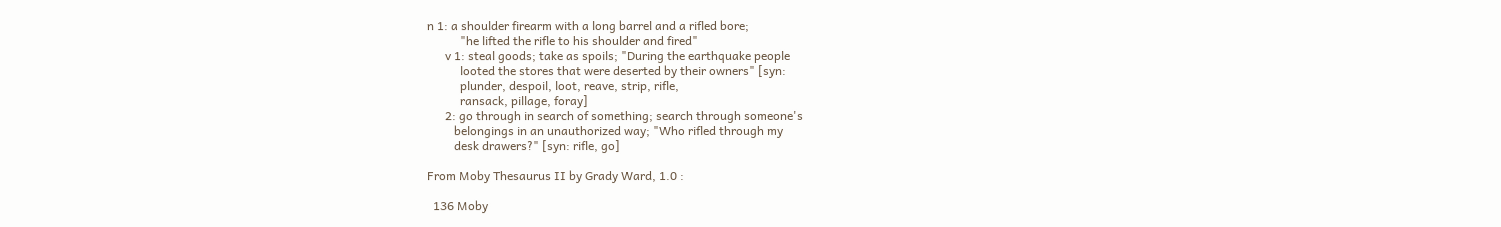n 1: a shoulder firearm with a long barrel and a rifled bore;
           "he lifted the rifle to his shoulder and fired"
      v 1: steal goods; take as spoils; "During the earthquake people
           looted the stores that were deserted by their owners" [syn:
           plunder, despoil, loot, reave, strip, rifle,
           ransack, pillage, foray]
      2: go through in search of something; search through someone's
         belongings in an unauthorized way; "Who rifled through my
         desk drawers?" [syn: rifle, go]

From Moby Thesaurus II by Grady Ward, 1.0 :

  136 Moby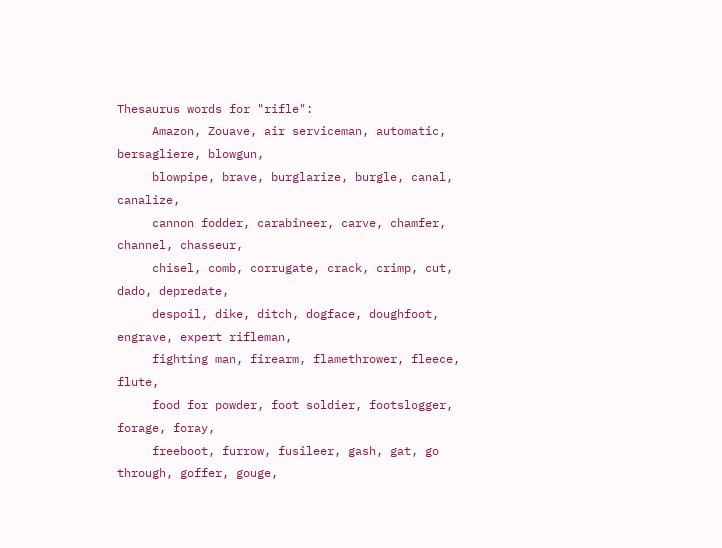Thesaurus words for "rifle":
     Amazon, Zouave, air serviceman, automatic, bersagliere, blowgun,
     blowpipe, brave, burglarize, burgle, canal, canalize,
     cannon fodder, carabineer, carve, chamfer, channel, chasseur,
     chisel, comb, corrugate, crack, crimp, cut, dado, depredate,
     despoil, dike, ditch, dogface, doughfoot, engrave, expert rifleman,
     fighting man, firearm, flamethrower, fleece, flute,
     food for powder, foot soldier, footslogger, forage, foray,
     freeboot, furrow, fusileer, gash, gat, go through, goffer, gouge,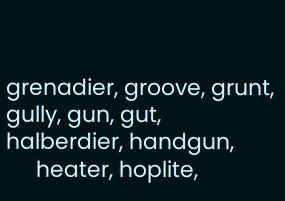grenadier, groove, grunt, gully, gun, gut, halberdier, handgun,
     heater, hoplite,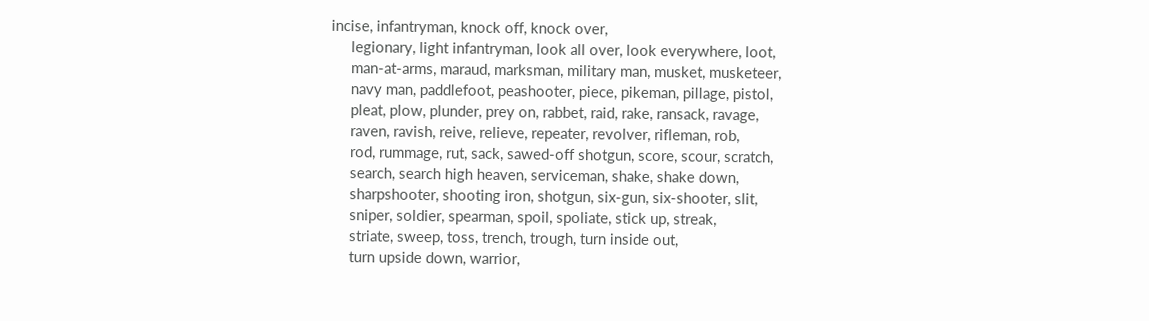incise, infantryman, knock off, knock over,
     legionary, light infantryman, look all over, look everywhere, loot,
     man-at-arms, maraud, marksman, military man, musket, musketeer,
     navy man, paddlefoot, peashooter, piece, pikeman, pillage, pistol,
     pleat, plow, plunder, prey on, rabbet, raid, rake, ransack, ravage,
     raven, ravish, reive, relieve, repeater, revolver, rifleman, rob,
     rod, rummage, rut, sack, sawed-off shotgun, score, scour, scratch,
     search, search high heaven, serviceman, shake, shake down,
     sharpshooter, shooting iron, shotgun, six-gun, six-shooter, slit,
     sniper, soldier, spearman, spoil, spoliate, stick up, streak,
     striate, sweep, toss, trench, trough, turn inside out,
     turn upside down, warrior,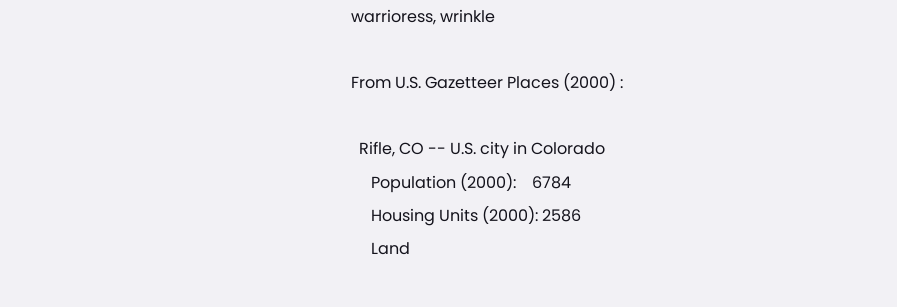warrioress, wrinkle

From U.S. Gazetteer Places (2000) :

  Rifle, CO -- U.S. city in Colorado
     Population (2000):    6784
     Housing Units (2000): 2586
     Land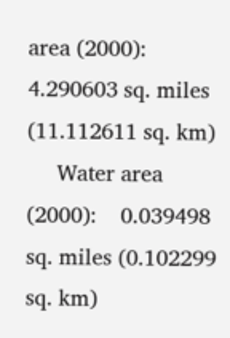area (2000):     4.290603 sq. miles (11.112611 sq. km)
     Water area (2000):    0.039498 sq. miles (0.102299 sq. km)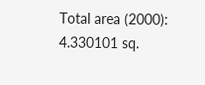Total area (2000):    4.330101 sq.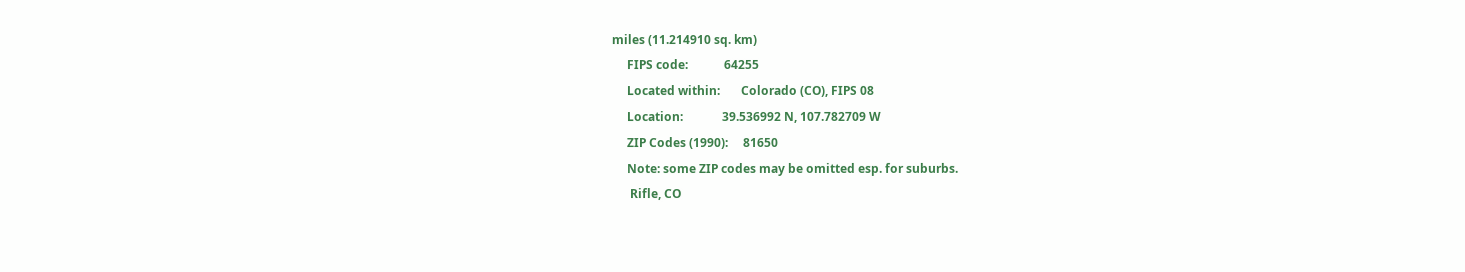miles (11.214910 sq. km)
     FIPS code:            64255
     Located within:       Colorado (CO), FIPS 08
     Location:             39.536992 N, 107.782709 W
     ZIP Codes (1990):     81650
     Note: some ZIP codes may be omitted esp. for suburbs.
      Rifle, CO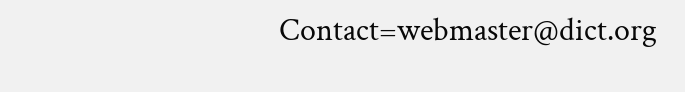Contact=webmaster@dict.org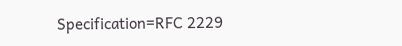Specification=RFC 2229